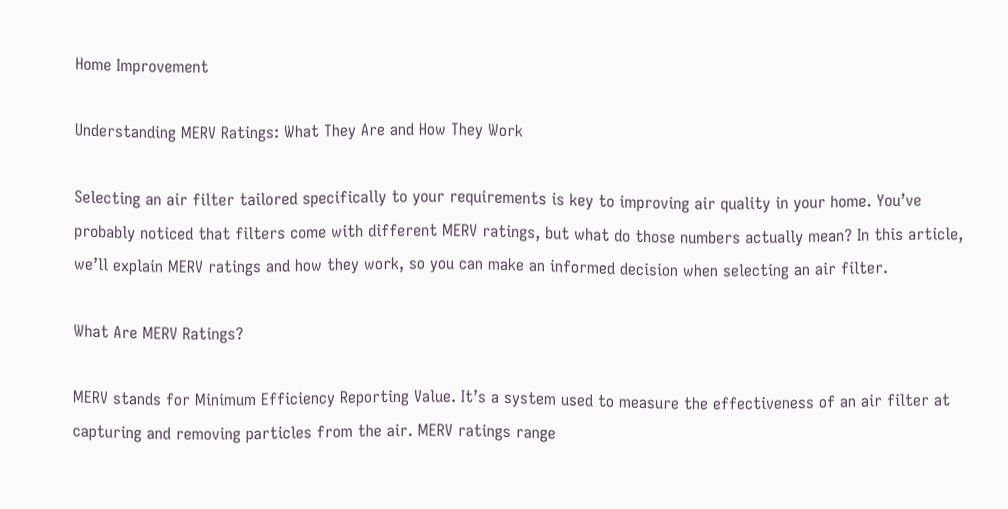Home Improvement

Understanding MERV Ratings: What They Are and How They Work

Selecting an air filter tailored specifically to your requirements is key to improving air quality in your home. You’ve probably noticed that filters come with different MERV ratings, but what do those numbers actually mean? In this article, we’ll explain MERV ratings and how they work, so you can make an informed decision when selecting an air filter.

What Are MERV Ratings?

MERV stands for Minimum Efficiency Reporting Value. It’s a system used to measure the effectiveness of an air filter at capturing and removing particles from the air. MERV ratings range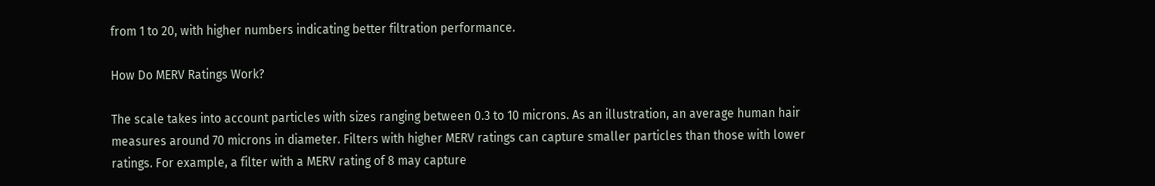from 1 to 20, with higher numbers indicating better filtration performance.

How Do MERV Ratings Work?

The scale takes into account particles with sizes ranging between 0.3 to 10 microns. As an illustration, an average human hair measures around 70 microns in diameter. Filters with higher MERV ratings can capture smaller particles than those with lower ratings. For example, a filter with a MERV rating of 8 may capture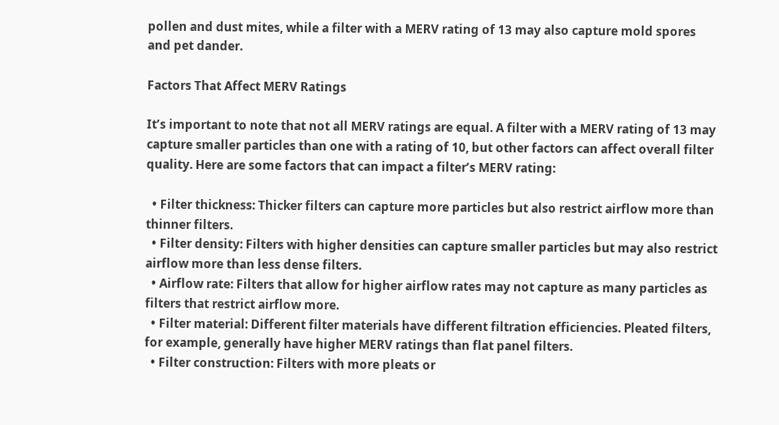pollen and dust mites, while a filter with a MERV rating of 13 may also capture mold spores and pet dander.

Factors That Affect MERV Ratings

It’s important to note that not all MERV ratings are equal. A filter with a MERV rating of 13 may capture smaller particles than one with a rating of 10, but other factors can affect overall filter quality. Here are some factors that can impact a filter’s MERV rating:

  • Filter thickness: Thicker filters can capture more particles but also restrict airflow more than thinner filters.
  • Filter density: Filters with higher densities can capture smaller particles but may also restrict airflow more than less dense filters.
  • Airflow rate: Filters that allow for higher airflow rates may not capture as many particles as filters that restrict airflow more.
  • Filter material: Different filter materials have different filtration efficiencies. Pleated filters, for example, generally have higher MERV ratings than flat panel filters.
  • Filter construction: Filters with more pleats or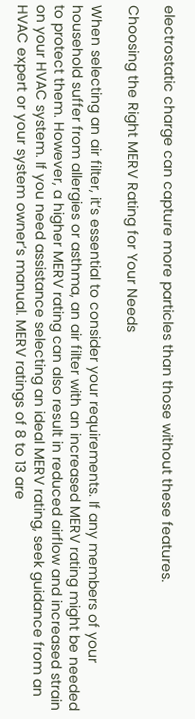electrostatic charge can capture more particles than those without these features.

Choosing the Right MERV Rating for Your Needs

When selecting an air filter, it’s essential to consider your requirements. If any members of your household suffer from allergies or asthma, an air filter with an increased MERV rating might be needed to protect them. However, a higher MERV rating can also result in reduced airflow and increased strain on your HVAC system. If you need assistance selecting an ideal MERV rating, seek guidance from an HVAC expert or your system owner’s manual. MERV ratings of 8 to 13 are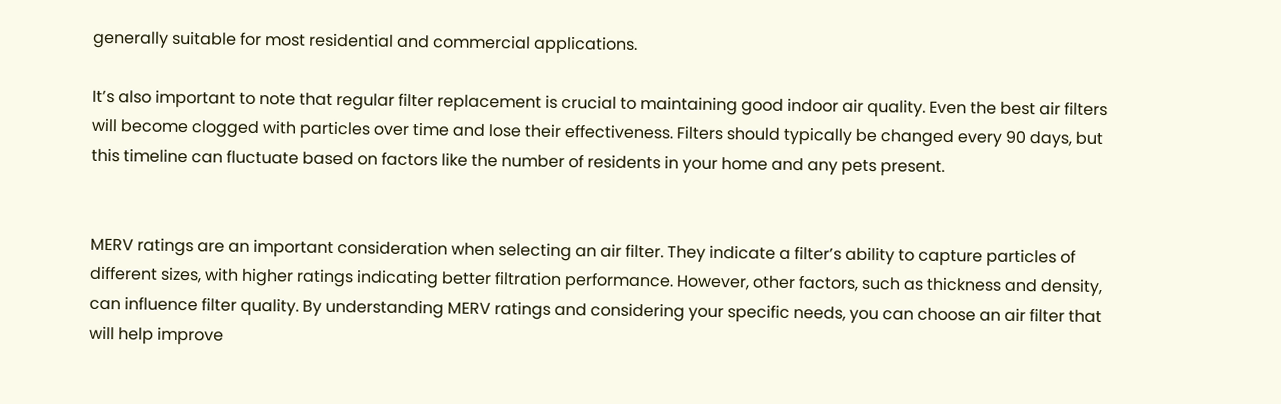generally suitable for most residential and commercial applications.

It’s also important to note that regular filter replacement is crucial to maintaining good indoor air quality. Even the best air filters will become clogged with particles over time and lose their effectiveness. Filters should typically be changed every 90 days, but this timeline can fluctuate based on factors like the number of residents in your home and any pets present.


MERV ratings are an important consideration when selecting an air filter. They indicate a filter’s ability to capture particles of different sizes, with higher ratings indicating better filtration performance. However, other factors, such as thickness and density, can influence filter quality. By understanding MERV ratings and considering your specific needs, you can choose an air filter that will help improve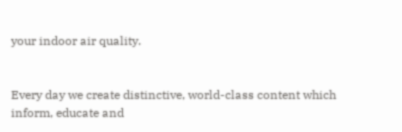your indoor air quality.


Every day we create distinctive, world-class content which inform, educate and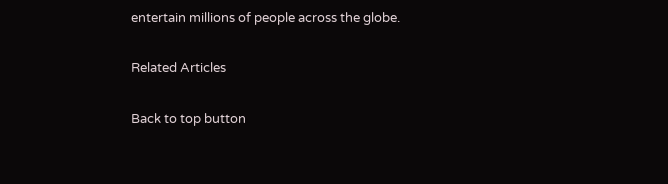entertain millions of people across the globe.

Related Articles

Back to top button